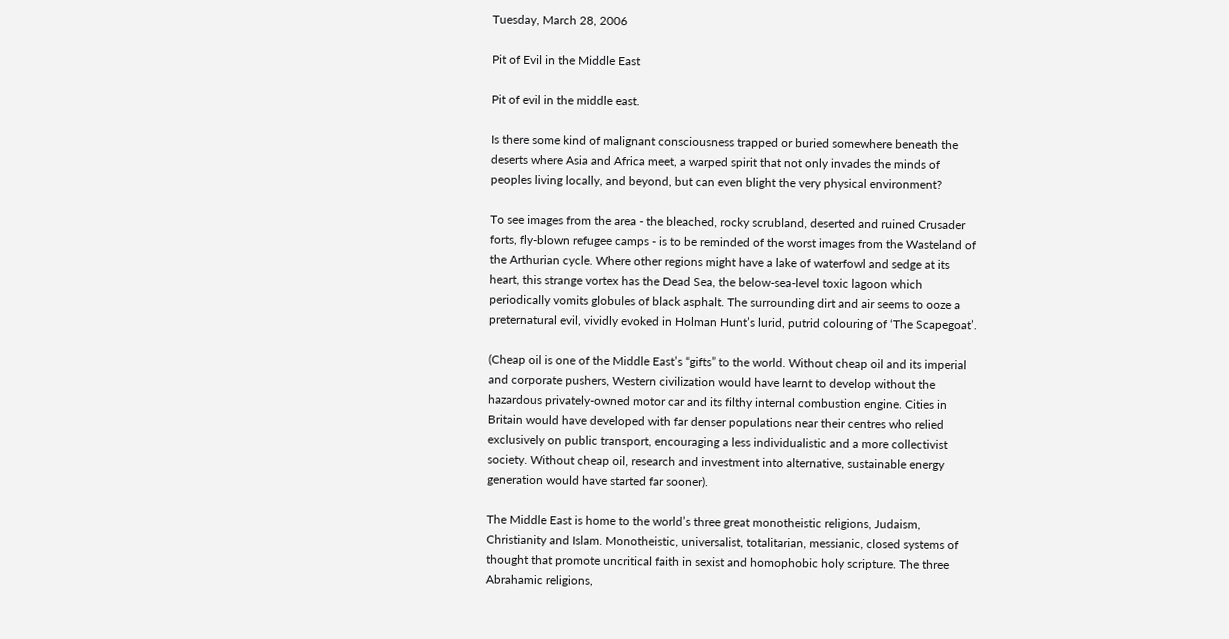Tuesday, March 28, 2006

Pit of Evil in the Middle East

Pit of evil in the middle east.

Is there some kind of malignant consciousness trapped or buried somewhere beneath the deserts where Asia and Africa meet, a warped spirit that not only invades the minds of peoples living locally, and beyond, but can even blight the very physical environment?

To see images from the area - the bleached, rocky scrubland, deserted and ruined Crusader forts, fly-blown refugee camps - is to be reminded of the worst images from the Wasteland of the Arthurian cycle. Where other regions might have a lake of waterfowl and sedge at its heart, this strange vortex has the Dead Sea, the below-sea-level toxic lagoon which periodically vomits globules of black asphalt. The surrounding dirt and air seems to ooze a preternatural evil, vividly evoked in Holman Hunt’s lurid, putrid colouring of ‘The Scapegoat’.

(Cheap oil is one of the Middle East’s “gifts” to the world. Without cheap oil and its imperial and corporate pushers, Western civilization would have learnt to develop without the hazardous privately-owned motor car and its filthy internal combustion engine. Cities in Britain would have developed with far denser populations near their centres who relied exclusively on public transport, encouraging a less individualistic and a more collectivist society. Without cheap oil, research and investment into alternative, sustainable energy generation would have started far sooner).

The Middle East is home to the world’s three great monotheistic religions, Judaism, Christianity and Islam. Monotheistic, universalist, totalitarian, messianic, closed systems of thought that promote uncritical faith in sexist and homophobic holy scripture. The three Abrahamic religions,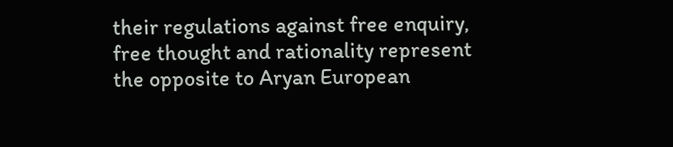their regulations against free enquiry, free thought and rationality represent the opposite to Aryan European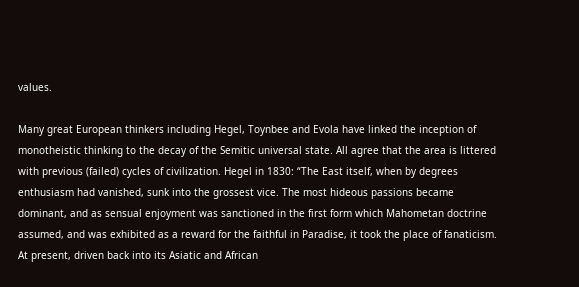values.

Many great European thinkers including Hegel, Toynbee and Evola have linked the inception of monotheistic thinking to the decay of the Semitic universal state. All agree that the area is littered with previous (failed) cycles of civilization. Hegel in 1830: “The East itself, when by degrees enthusiasm had vanished, sunk into the grossest vice. The most hideous passions became dominant, and as sensual enjoyment was sanctioned in the first form which Mahometan doctrine assumed, and was exhibited as a reward for the faithful in Paradise, it took the place of fanaticism. At present, driven back into its Asiatic and African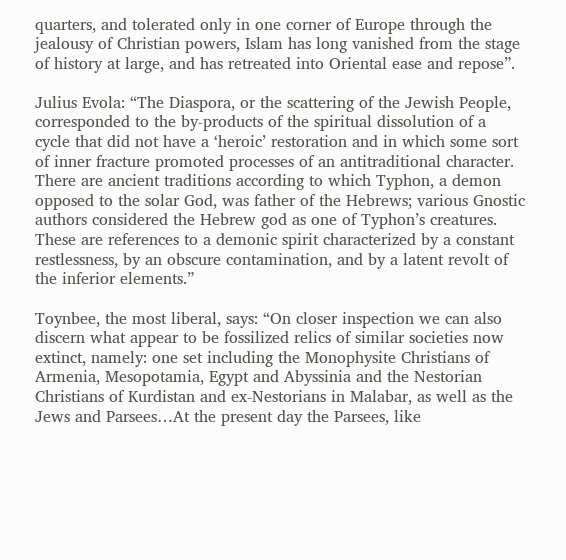quarters, and tolerated only in one corner of Europe through the jealousy of Christian powers, Islam has long vanished from the stage of history at large, and has retreated into Oriental ease and repose”.

Julius Evola: “The Diaspora, or the scattering of the Jewish People, corresponded to the by-products of the spiritual dissolution of a cycle that did not have a ‘heroic’ restoration and in which some sort of inner fracture promoted processes of an antitraditional character. There are ancient traditions according to which Typhon, a demon opposed to the solar God, was father of the Hebrews; various Gnostic authors considered the Hebrew god as one of Typhon’s creatures. These are references to a demonic spirit characterized by a constant restlessness, by an obscure contamination, and by a latent revolt of the inferior elements.”

Toynbee, the most liberal, says: “On closer inspection we can also discern what appear to be fossilized relics of similar societies now extinct, namely: one set including the Monophysite Christians of Armenia, Mesopotamia, Egypt and Abyssinia and the Nestorian Christians of Kurdistan and ex-Nestorians in Malabar, as well as the Jews and Parsees…At the present day the Parsees, like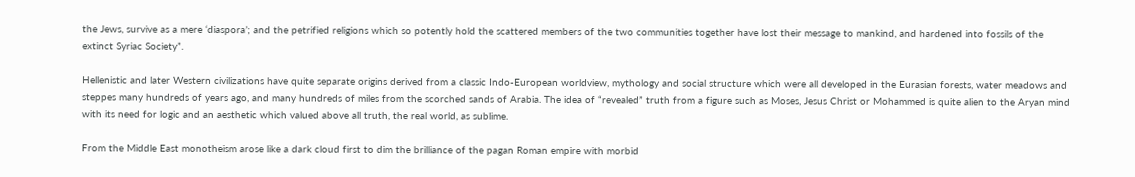the Jews, survive as a mere ‘diaspora’; and the petrified religions which so potently hold the scattered members of the two communities together have lost their message to mankind, and hardened into fossils of the extinct Syriac Society”.

Hellenistic and later Western civilizations have quite separate origins derived from a classic Indo-European worldview, mythology and social structure which were all developed in the Eurasian forests, water meadows and steppes many hundreds of years ago, and many hundreds of miles from the scorched sands of Arabia. The idea of “revealed” truth from a figure such as Moses, Jesus Christ or Mohammed is quite alien to the Aryan mind with its need for logic and an aesthetic which valued above all truth, the real world, as sublime.

From the Middle East monotheism arose like a dark cloud first to dim the brilliance of the pagan Roman empire with morbid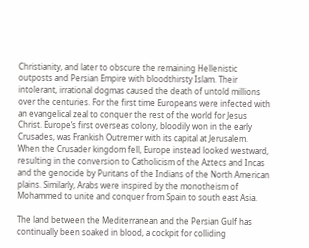Christianity, and later to obscure the remaining Hellenistic outposts and Persian Empire with bloodthirsty Islam. Their intolerant, irrational dogmas caused the death of untold millions over the centuries. For the first time Europeans were infected with an evangelical zeal to conquer the rest of the world for Jesus Christ. Europe’s first overseas colony, bloodily won in the early Crusades, was Frankish Outremer with its capital at Jerusalem. When the Crusader kingdom fell, Europe instead looked westward, resulting in the conversion to Catholicism of the Aztecs and Incas and the genocide by Puritans of the Indians of the North American plains. Similarly, Arabs were inspired by the monotheism of Mohammed to unite and conquer from Spain to south east Asia.

The land between the Mediterranean and the Persian Gulf has continually been soaked in blood, a cockpit for colliding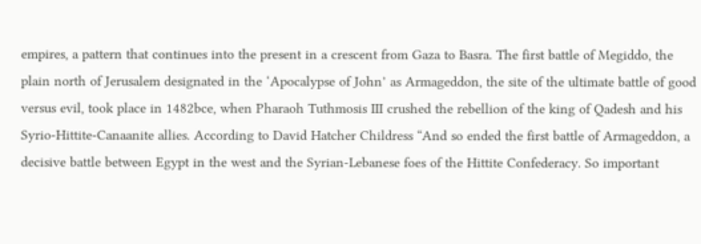empires, a pattern that continues into the present in a crescent from Gaza to Basra. The first battle of Megiddo, the plain north of Jerusalem designated in the ‘Apocalypse of John’ as Armageddon, the site of the ultimate battle of good versus evil, took place in 1482bce, when Pharaoh Tuthmosis III crushed the rebellion of the king of Qadesh and his Syrio-Hittite-Canaanite allies. According to David Hatcher Childress “And so ended the first battle of Armageddon, a decisive battle between Egypt in the west and the Syrian-Lebanese foes of the Hittite Confederacy. So important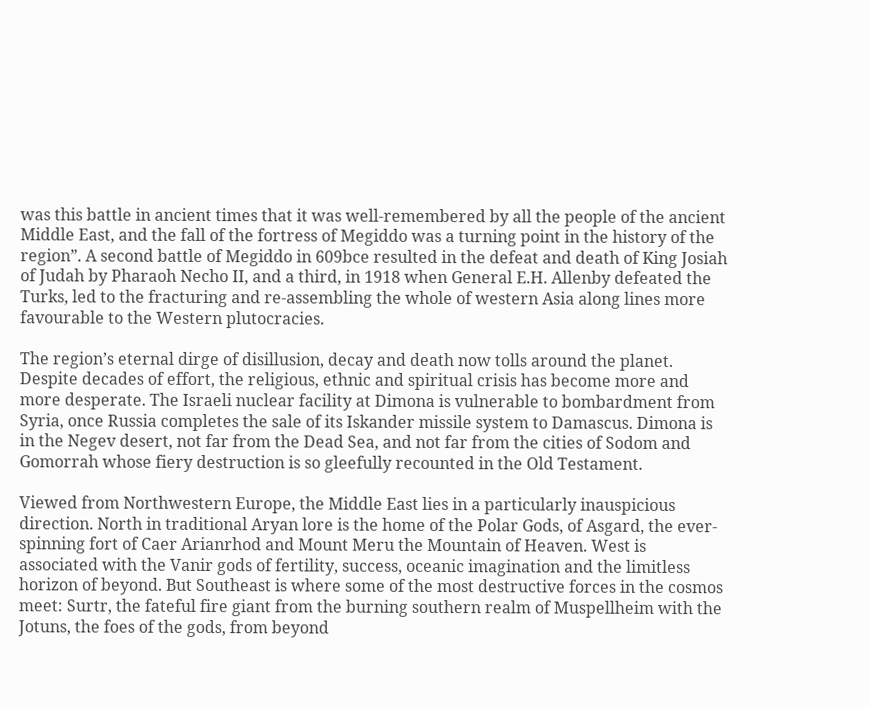was this battle in ancient times that it was well-remembered by all the people of the ancient Middle East, and the fall of the fortress of Megiddo was a turning point in the history of the region”. A second battle of Megiddo in 609bce resulted in the defeat and death of King Josiah of Judah by Pharaoh Necho II, and a third, in 1918 when General E.H. Allenby defeated the Turks, led to the fracturing and re-assembling the whole of western Asia along lines more favourable to the Western plutocracies.

The region’s eternal dirge of disillusion, decay and death now tolls around the planet. Despite decades of effort, the religious, ethnic and spiritual crisis has become more and more desperate. The Israeli nuclear facility at Dimona is vulnerable to bombardment from Syria, once Russia completes the sale of its Iskander missile system to Damascus. Dimona is in the Negev desert, not far from the Dead Sea, and not far from the cities of Sodom and Gomorrah whose fiery destruction is so gleefully recounted in the Old Testament.

Viewed from Northwestern Europe, the Middle East lies in a particularly inauspicious direction. North in traditional Aryan lore is the home of the Polar Gods, of Asgard, the ever-spinning fort of Caer Arianrhod and Mount Meru the Mountain of Heaven. West is associated with the Vanir gods of fertility, success, oceanic imagination and the limitless horizon of beyond. But Southeast is where some of the most destructive forces in the cosmos meet: Surtr, the fateful fire giant from the burning southern realm of Muspellheim with the Jotuns, the foes of the gods, from beyond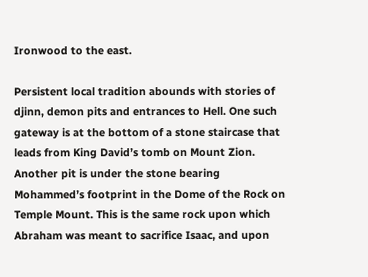Ironwood to the east.

Persistent local tradition abounds with stories of djinn, demon pits and entrances to Hell. One such gateway is at the bottom of a stone staircase that leads from King David’s tomb on Mount Zion. Another pit is under the stone bearing Mohammed’s footprint in the Dome of the Rock on Temple Mount. This is the same rock upon which Abraham was meant to sacrifice Isaac, and upon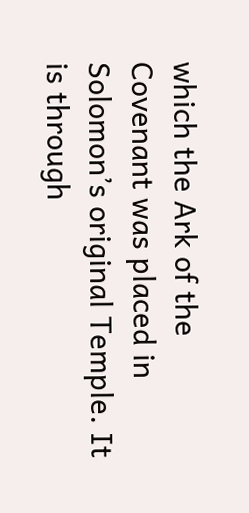which the Ark of the Covenant was placed in Solomon’s original Temple. It is through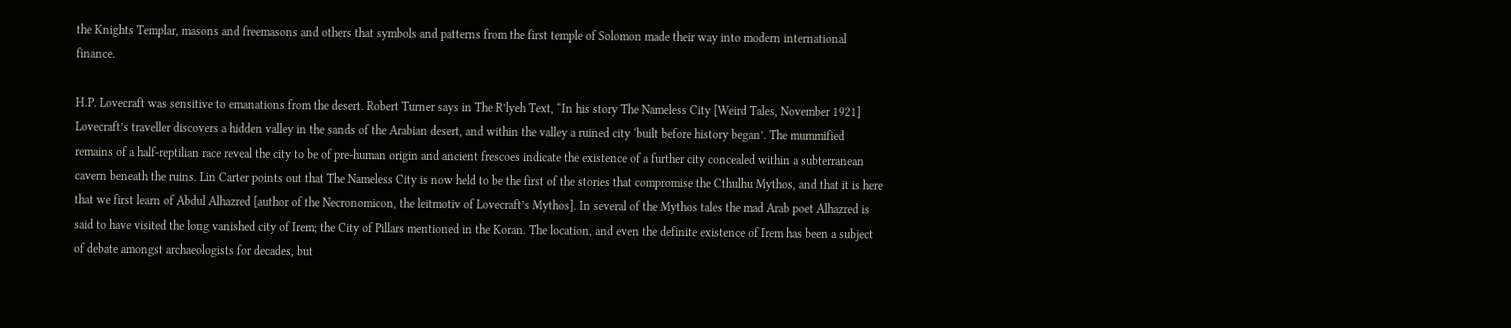the Knights Templar, masons and freemasons and others that symbols and patterns from the first temple of Solomon made their way into modern international finance.

H.P. Lovecraft was sensitive to emanations from the desert. Robert Turner says in The R’lyeh Text, “In his story The Nameless City [Weird Tales, November 1921] Lovecraft’s traveller discovers a hidden valley in the sands of the Arabian desert, and within the valley a ruined city ‘built before history began’. The mummified remains of a half-reptilian race reveal the city to be of pre-human origin and ancient frescoes indicate the existence of a further city concealed within a subterranean cavern beneath the ruins. Lin Carter points out that The Nameless City is now held to be the first of the stories that compromise the Cthulhu Mythos, and that it is here that we first learn of Abdul Alhazred [author of the Necronomicon, the leitmotiv of Lovecraft’s Mythos]. In several of the Mythos tales the mad Arab poet Alhazred is said to have visited the long vanished city of Irem; the City of Pillars mentioned in the Koran. The location, and even the definite existence of Irem has been a subject of debate amongst archaeologists for decades, but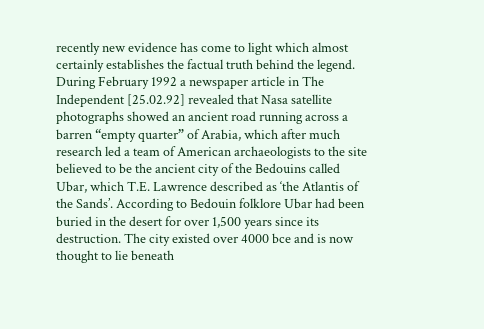recently new evidence has come to light which almost certainly establishes the factual truth behind the legend. During February 1992 a newspaper article in The Independent [25.02.92] revealed that Nasa satellite photographs showed an ancient road running across a barren “empty quarter” of Arabia, which after much research led a team of American archaeologists to the site believed to be the ancient city of the Bedouins called Ubar, which T.E. Lawrence described as ‘the Atlantis of the Sands’. According to Bedouin folklore Ubar had been buried in the desert for over 1,500 years since its destruction. The city existed over 4000 bce and is now thought to lie beneath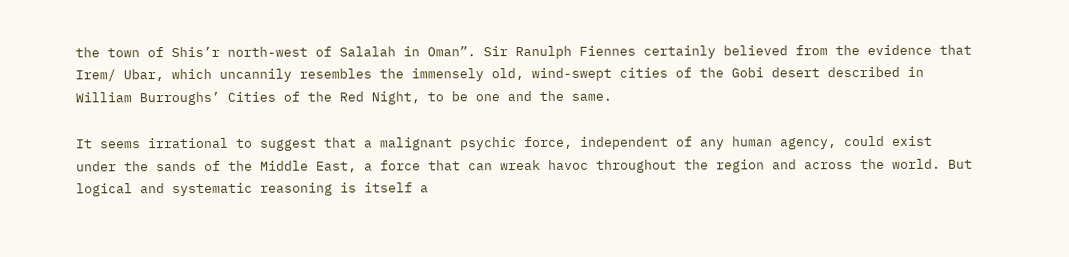the town of Shis’r north-west of Salalah in Oman”. Sir Ranulph Fiennes certainly believed from the evidence that Irem/ Ubar, which uncannily resembles the immensely old, wind-swept cities of the Gobi desert described in William Burroughs’ Cities of the Red Night, to be one and the same.

It seems irrational to suggest that a malignant psychic force, independent of any human agency, could exist under the sands of the Middle East, a force that can wreak havoc throughout the region and across the world. But logical and systematic reasoning is itself a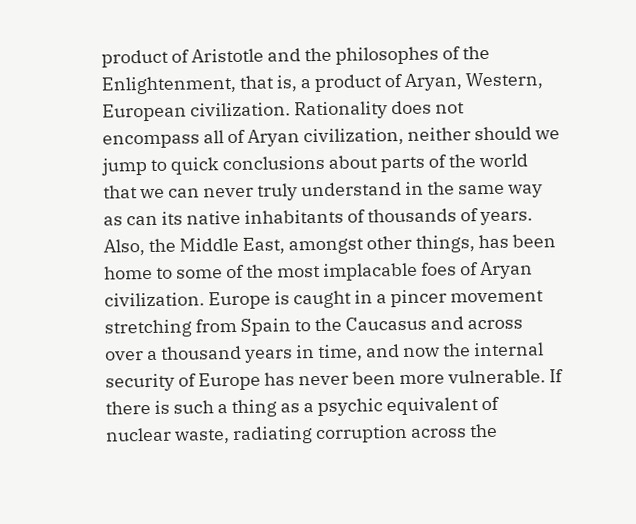product of Aristotle and the philosophes of the Enlightenment, that is, a product of Aryan, Western, European civilization. Rationality does not encompass all of Aryan civilization, neither should we jump to quick conclusions about parts of the world that we can never truly understand in the same way as can its native inhabitants of thousands of years. Also, the Middle East, amongst other things, has been home to some of the most implacable foes of Aryan civilization. Europe is caught in a pincer movement stretching from Spain to the Caucasus and across over a thousand years in time, and now the internal security of Europe has never been more vulnerable. If there is such a thing as a psychic equivalent of nuclear waste, radiating corruption across the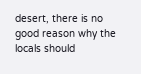desert, there is no good reason why the locals should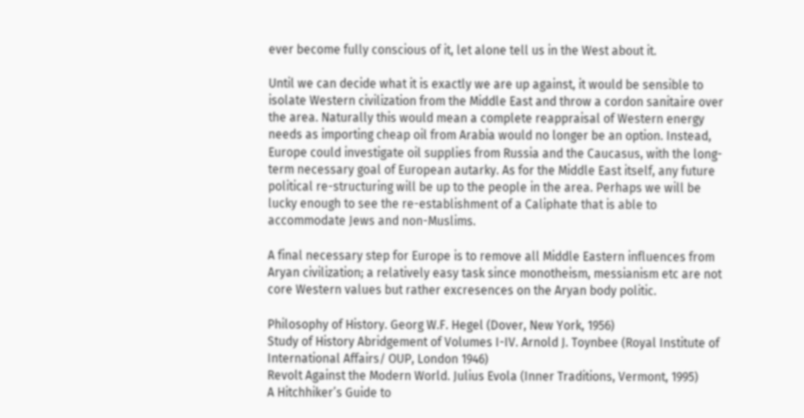ever become fully conscious of it, let alone tell us in the West about it.

Until we can decide what it is exactly we are up against, it would be sensible to isolate Western civilization from the Middle East and throw a cordon sanitaire over the area. Naturally this would mean a complete reappraisal of Western energy needs as importing cheap oil from Arabia would no longer be an option. Instead, Europe could investigate oil supplies from Russia and the Caucasus, with the long-term necessary goal of European autarky. As for the Middle East itself, any future political re-structuring will be up to the people in the area. Perhaps we will be lucky enough to see the re-establishment of a Caliphate that is able to accommodate Jews and non-Muslims.

A final necessary step for Europe is to remove all Middle Eastern influences from Aryan civilization; a relatively easy task since monotheism, messianism etc are not core Western values but rather excresences on the Aryan body politic.

Philosophy of History. Georg W.F. Hegel (Dover, New York, 1956)
Study of History Abridgement of Volumes I-IV. Arnold J. Toynbee (Royal Institute of International Affairs/ OUP, London 1946)
Revolt Against the Modern World. Julius Evola (Inner Traditions, Vermont, 1995)
A Hitchhiker’s Guide to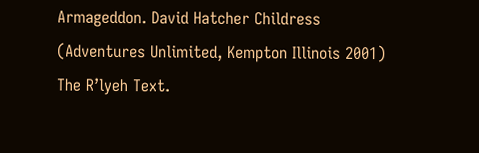Armageddon. David Hatcher Childress (Adventures Unlimited, Kempton Illinois 2001)
The R’lyeh Text.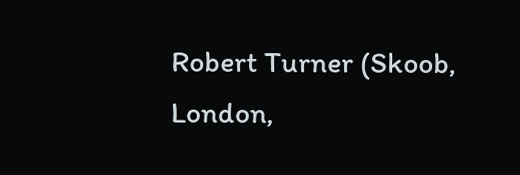Robert Turner (Skoob, London,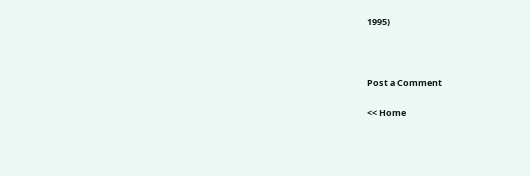1995)



Post a Comment

<< Home